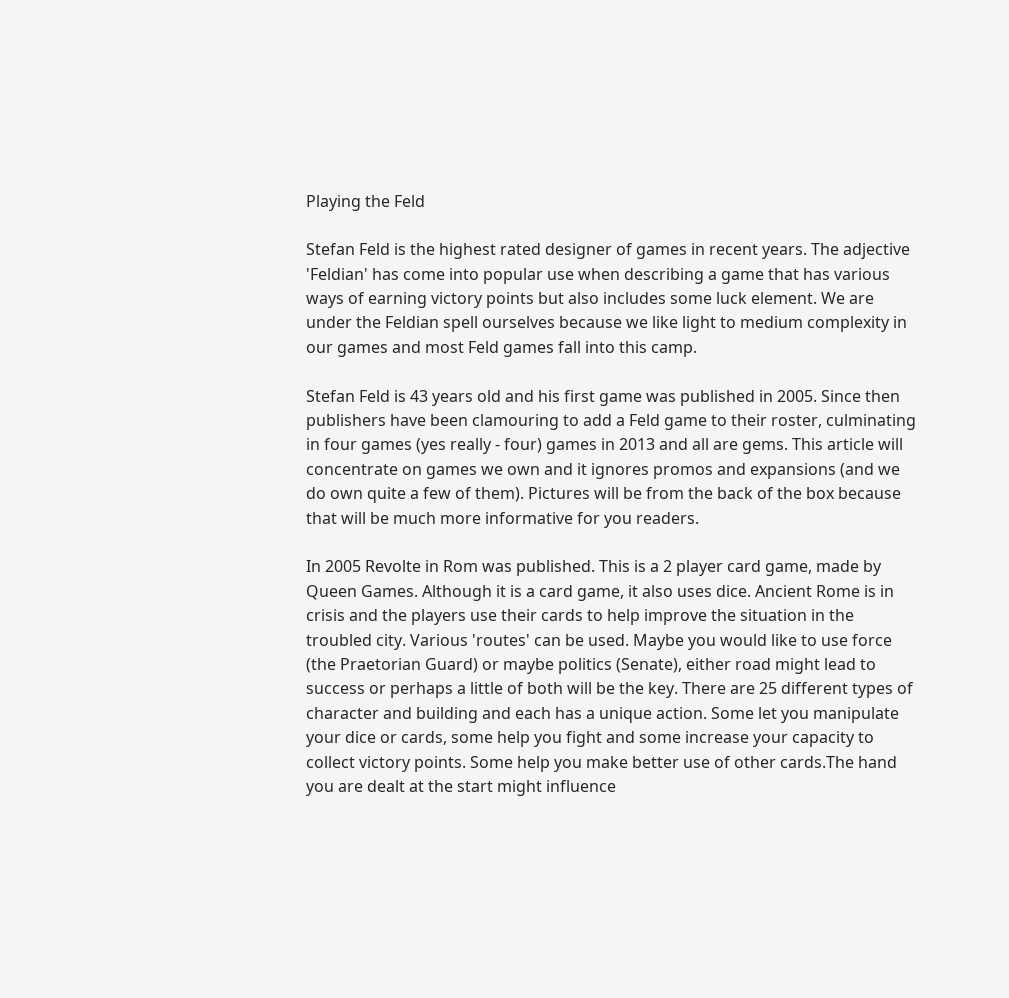Playing the Feld

Stefan Feld is the highest rated designer of games in recent years. The adjective 'Feldian' has come into popular use when describing a game that has various ways of earning victory points but also includes some luck element. We are under the Feldian spell ourselves because we like light to medium complexity in our games and most Feld games fall into this camp.

Stefan Feld is 43 years old and his first game was published in 2005. Since then publishers have been clamouring to add a Feld game to their roster, culminating in four games (yes really - four) games in 2013 and all are gems. This article will concentrate on games we own and it ignores promos and expansions (and we do own quite a few of them). Pictures will be from the back of the box because that will be much more informative for you readers.

In 2005 Revolte in Rom was published. This is a 2 player card game, made by Queen Games. Although it is a card game, it also uses dice. Ancient Rome is in crisis and the players use their cards to help improve the situation in the troubled city. Various 'routes' can be used. Maybe you would like to use force (the Praetorian Guard) or maybe politics (Senate), either road might lead to success or perhaps a little of both will be the key. There are 25 different types of character and building and each has a unique action. Some let you manipulate your dice or cards, some help you fight and some increase your capacity to collect victory points. Some help you make better use of other cards.The hand you are dealt at the start might influence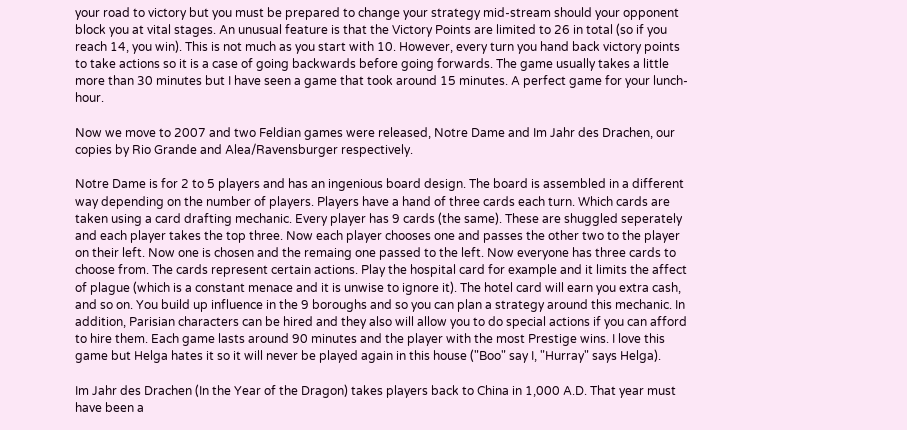your road to victory but you must be prepared to change your strategy mid-stream should your opponent block you at vital stages. An unusual feature is that the Victory Points are limited to 26 in total (so if you reach 14, you win). This is not much as you start with 10. However, every turn you hand back victory points to take actions so it is a case of going backwards before going forwards. The game usually takes a little more than 30 minutes but I have seen a game that took around 15 minutes. A perfect game for your lunch-hour.

Now we move to 2007 and two Feldian games were released, Notre Dame and Im Jahr des Drachen, our copies by Rio Grande and Alea/Ravensburger respectively.

Notre Dame is for 2 to 5 players and has an ingenious board design. The board is assembled in a different way depending on the number of players. Players have a hand of three cards each turn. Which cards are taken using a card drafting mechanic. Every player has 9 cards (the same). These are shuggled seperately and each player takes the top three. Now each player chooses one and passes the other two to the player on their left. Now one is chosen and the remaing one passed to the left. Now everyone has three cards to choose from. The cards represent certain actions. Play the hospital card for example and it limits the affect of plague (which is a constant menace and it is unwise to ignore it). The hotel card will earn you extra cash, and so on. You build up influence in the 9 boroughs and so you can plan a strategy around this mechanic. In addition, Parisian characters can be hired and they also will allow you to do special actions if you can afford to hire them. Each game lasts around 90 minutes and the player with the most Prestige wins. I love this game but Helga hates it so it will never be played again in this house ("Boo" say I, "Hurray" says Helga).

Im Jahr des Drachen (In the Year of the Dragon) takes players back to China in 1,000 A.D. That year must have been a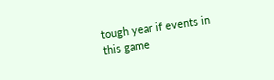tough year if events in this game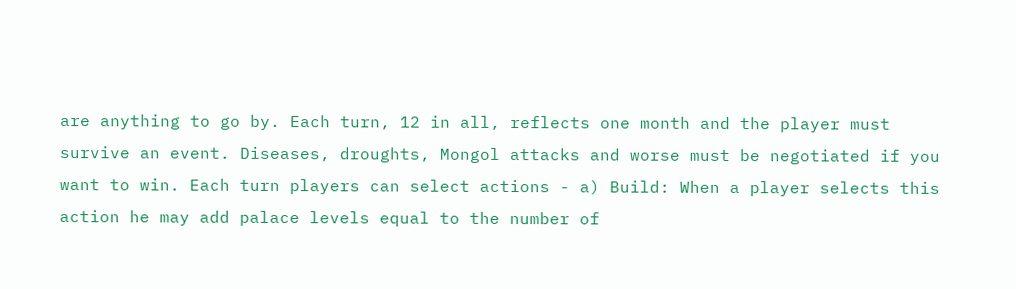are anything to go by. Each turn, 12 in all, reflects one month and the player must survive an event. Diseases, droughts, Mongol attacks and worse must be negotiated if you want to win. Each turn players can select actions - a) Build: When a player selects this action he may add palace levels equal to the number of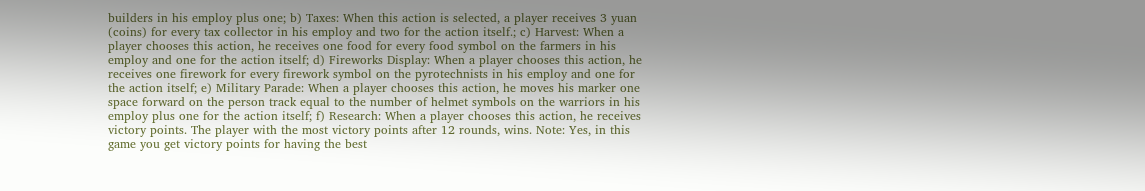builders in his employ plus one; b) Taxes: When this action is selected, a player receives 3 yuan (coins) for every tax collector in his employ and two for the action itself.; c) Harvest: When a player chooses this action, he receives one food for every food symbol on the farmers in his employ and one for the action itself; d) Fireworks Display: When a player chooses this action, he receives one firework for every firework symbol on the pyrotechnists in his employ and one for the action itself; e) Military Parade: When a player chooses this action, he moves his marker one space forward on the person track equal to the number of helmet symbols on the warriors in his employ plus one for the action itself; f) Research: When a player chooses this action, he receives victory points. The player with the most victory points after 12 rounds, wins. Note: Yes, in this game you get victory points for having the best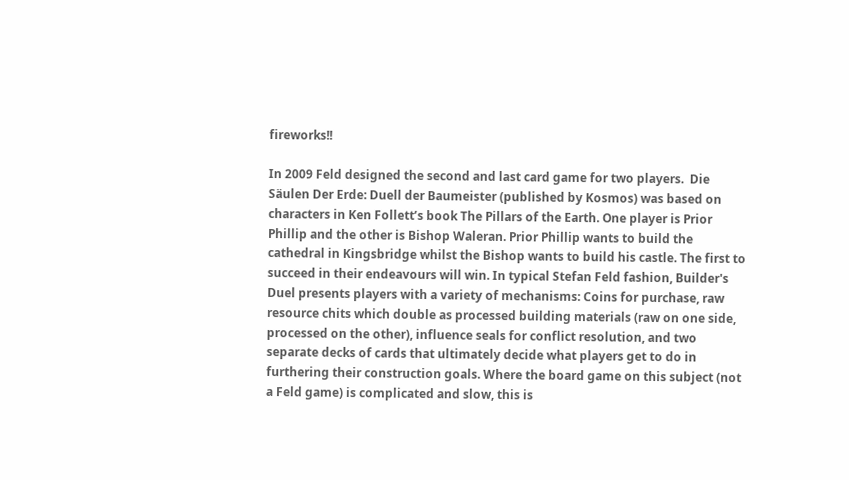fireworks!!

In 2009 Feld designed the second and last card game for two players.  Die Säulen Der Erde: Duell der Baumeister (published by Kosmos) was based on characters in Ken Follett’s book The Pillars of the Earth. One player is Prior Phillip and the other is Bishop Waleran. Prior Phillip wants to build the cathedral in Kingsbridge whilst the Bishop wants to build his castle. The first to succeed in their endeavours will win. In typical Stefan Feld fashion, Builder's Duel presents players with a variety of mechanisms: Coins for purchase, raw resource chits which double as processed building materials (raw on one side, processed on the other), influence seals for conflict resolution, and two separate decks of cards that ultimately decide what players get to do in furthering their construction goals. Where the board game on this subject (not a Feld game) is complicated and slow, this is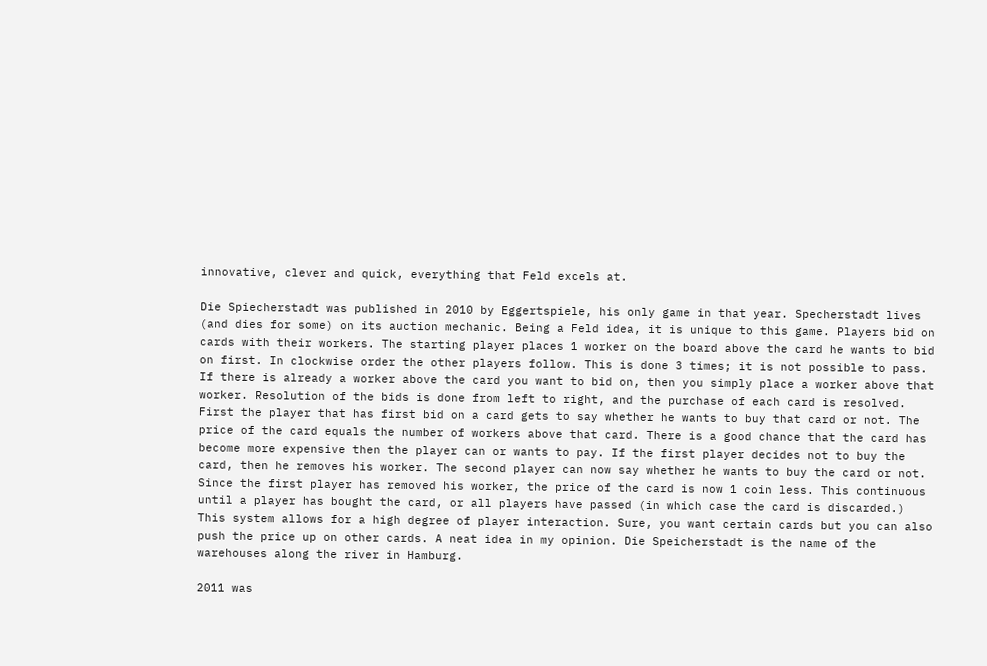innovative, clever and quick, everything that Feld excels at.

Die Spiecherstadt was published in 2010 by Eggertspiele, his only game in that year. Specherstadt lives (and dies for some) on its auction mechanic. Being a Feld idea, it is unique to this game. Players bid on cards with their workers. The starting player places 1 worker on the board above the card he wants to bid on first. In clockwise order the other players follow. This is done 3 times; it is not possible to pass. If there is already a worker above the card you want to bid on, then you simply place a worker above that worker. Resolution of the bids is done from left to right, and the purchase of each card is resolved. First the player that has first bid on a card gets to say whether he wants to buy that card or not. The price of the card equals the number of workers above that card. There is a good chance that the card has become more expensive then the player can or wants to pay. If the first player decides not to buy the card, then he removes his worker. The second player can now say whether he wants to buy the card or not. Since the first player has removed his worker, the price of the card is now 1 coin less. This continuous until a player has bought the card, or all players have passed (in which case the card is discarded.) This system allows for a high degree of player interaction. Sure, you want certain cards but you can also push the price up on other cards. A neat idea in my opinion. Die Speicherstadt is the name of the warehouses along the river in Hamburg.

2011 was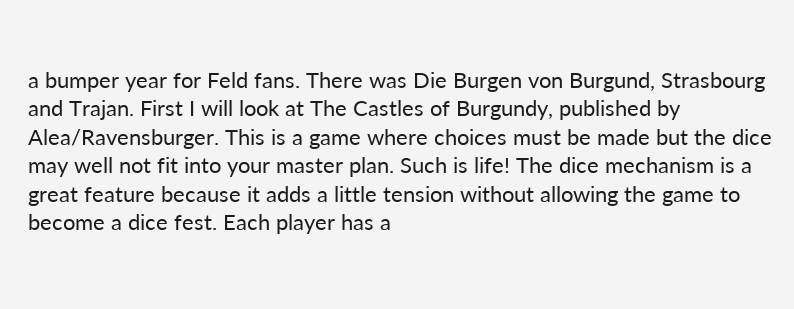a bumper year for Feld fans. There was Die Burgen von Burgund, Strasbourg and Trajan. First I will look at The Castles of Burgundy, published by Alea/Ravensburger. This is a game where choices must be made but the dice may well not fit into your master plan. Such is life! The dice mechanism is a great feature because it adds a little tension without allowing the game to become a dice fest. Each player has a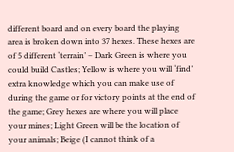different board and on every board the playing area is broken down into 37 hexes. These hexes are of 5 different ‘terrain’ – Dark Green is where you could build Castles; Yellow is where you will ‘find’ extra knowledge which you can make use of during the game or for victory points at the end of the game; Grey hexes are where you will place your mines; Light Green will be the location of your animals; Beige (I cannot think of a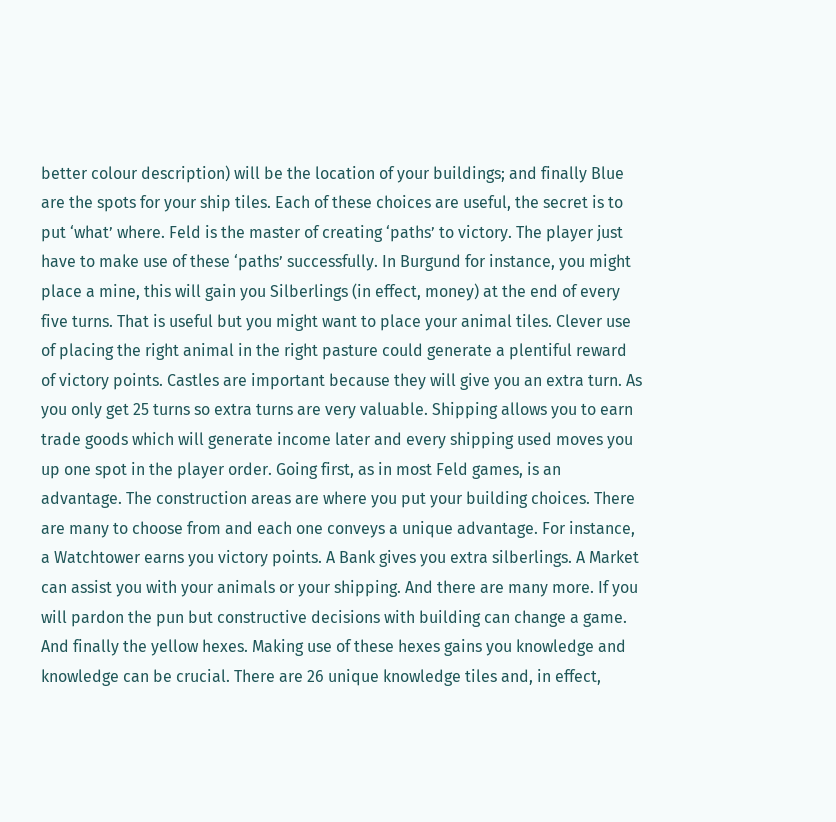better colour description) will be the location of your buildings; and finally Blue are the spots for your ship tiles. Each of these choices are useful, the secret is to put ‘what’ where. Feld is the master of creating ‘paths’ to victory. The player just have to make use of these ‘paths’ successfully. In Burgund for instance, you might place a mine, this will gain you Silberlings (in effect, money) at the end of every five turns. That is useful but you might want to place your animal tiles. Clever use of placing the right animal in the right pasture could generate a plentiful reward of victory points. Castles are important because they will give you an extra turn. As you only get 25 turns so extra turns are very valuable. Shipping allows you to earn trade goods which will generate income later and every shipping used moves you up one spot in the player order. Going first, as in most Feld games, is an advantage. The construction areas are where you put your building choices. There are many to choose from and each one conveys a unique advantage. For instance, a Watchtower earns you victory points. A Bank gives you extra silberlings. A Market can assist you with your animals or your shipping. And there are many more. If you will pardon the pun but constructive decisions with building can change a game. And finally the yellow hexes. Making use of these hexes gains you knowledge and knowledge can be crucial. There are 26 unique knowledge tiles and, in effect,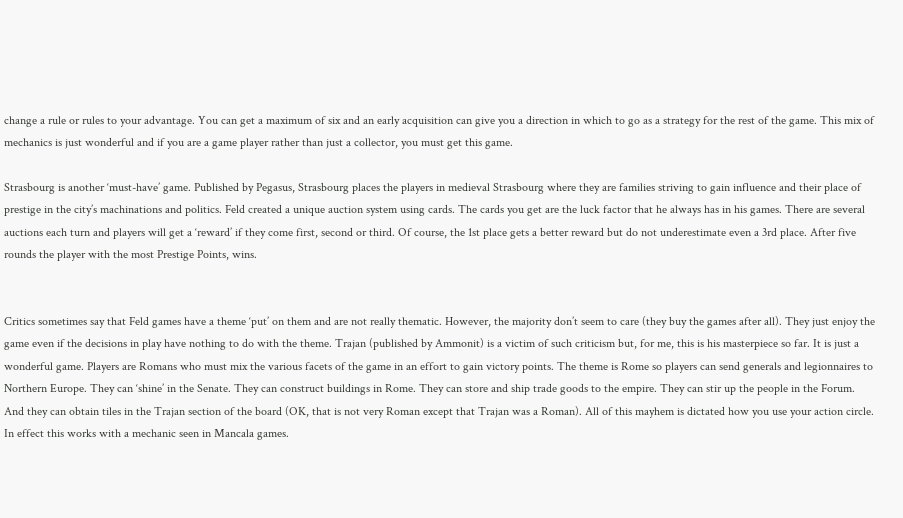change a rule or rules to your advantage. You can get a maximum of six and an early acquisition can give you a direction in which to go as a strategy for the rest of the game. This mix of mechanics is just wonderful and if you are a game player rather than just a collector, you must get this game.

Strasbourg is another ‘must-have’ game. Published by Pegasus, Strasbourg places the players in medieval Strasbourg where they are families striving to gain influence and their place of prestige in the city’s machinations and politics. Feld created a unique auction system using cards. The cards you get are the luck factor that he always has in his games. There are several auctions each turn and players will get a ‘reward’ if they come first, second or third. Of course, the 1st place gets a better reward but do not underestimate even a 3rd place. After five rounds the player with the most Prestige Points, wins.


Critics sometimes say that Feld games have a theme ‘put’ on them and are not really thematic. However, the majority don’t seem to care (they buy the games after all). They just enjoy the game even if the decisions in play have nothing to do with the theme. Trajan (published by Ammonit) is a victim of such criticism but, for me, this is his masterpiece so far. It is just a wonderful game. Players are Romans who must mix the various facets of the game in an effort to gain victory points. The theme is Rome so players can send generals and legionnaires to Northern Europe. They can ‘shine’ in the Senate. They can construct buildings in Rome. They can store and ship trade goods to the empire. They can stir up the people in the Forum. And they can obtain tiles in the Trajan section of the board (OK, that is not very Roman except that Trajan was a Roman). All of this mayhem is dictated how you use your action circle. In effect this works with a mechanic seen in Mancala games.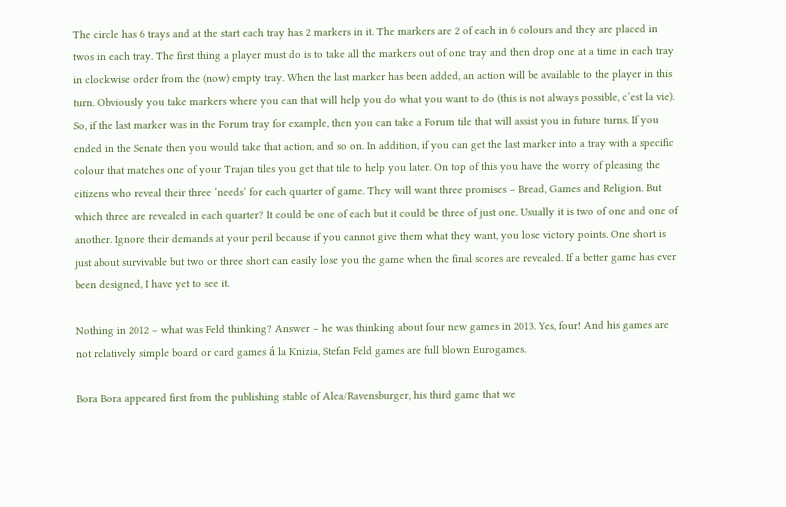The circle has 6 trays and at the start each tray has 2 markers in it. The markers are 2 of each in 6 colours and they are placed in twos in each tray. The first thing a player must do is to take all the markers out of one tray and then drop one at a time in each tray in clockwise order from the (now) empty tray. When the last marker has been added, an action will be available to the player in this turn. Obviously you take markers where you can that will help you do what you want to do (this is not always possible, c’est la vie). So, if the last marker was in the Forum tray for example, then you can take a Forum tile that will assist you in future turns. If you ended in the Senate then you would take that action, and so on. In addition, if you can get the last marker into a tray with a specific colour that matches one of your Trajan tiles you get that tile to help you later. On top of this you have the worry of pleasing the citizens who reveal their three ‘needs’ for each quarter of game. They will want three promises – Bread, Games and Religion. But which three are revealed in each quarter? It could be one of each but it could be three of just one. Usually it is two of one and one of another. Ignore their demands at your peril because if you cannot give them what they want, you lose victory points. One short is just about survivable but two or three short can easily lose you the game when the final scores are revealed. If a better game has ever been designed, I have yet to see it.

Nothing in 2012 – what was Feld thinking? Answer – he was thinking about four new games in 2013. Yes, four! And his games are not relatively simple board or card games á la Knizia, Stefan Feld games are full blown Eurogames.

Bora Bora appeared first from the publishing stable of Alea/Ravensburger, his third game that we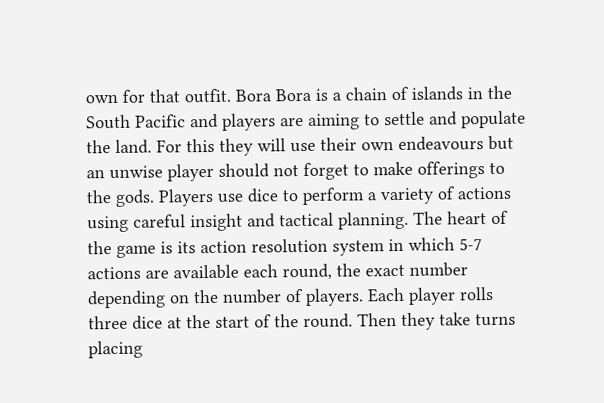own for that outfit. Bora Bora is a chain of islands in the South Pacific and players are aiming to settle and populate the land. For this they will use their own endeavours but an unwise player should not forget to make offerings to the gods. Players use dice to perform a variety of actions using careful insight and tactical planning. The heart of the game is its action resolution system in which 5-7 actions are available each round, the exact number depending on the number of players. Each player rolls three dice at the start of the round. Then they take turns placing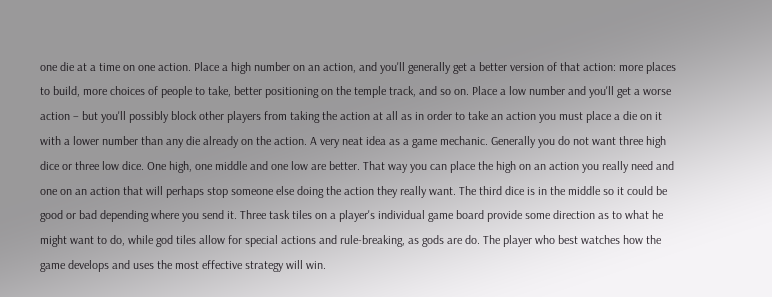one die at a time on one action. Place a high number on an action, and you'll generally get a better version of that action: more places to build, more choices of people to take, better positioning on the temple track, and so on. Place a low number and you'll get a worse action – but you'll possibly block other players from taking the action at all as in order to take an action you must place a die on it with a lower number than any die already on the action. A very neat idea as a game mechanic. Generally you do not want three high dice or three low dice. One high, one middle and one low are better. That way you can place the high on an action you really need and one on an action that will perhaps stop someone else doing the action they really want. The third dice is in the middle so it could be good or bad depending where you send it. Three task tiles on a player's individual game board provide some direction as to what he might want to do, while god tiles allow for special actions and rule-breaking, as gods are do. The player who best watches how the game develops and uses the most effective strategy will win.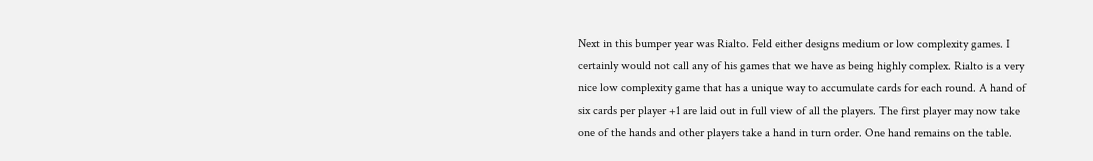Next in this bumper year was Rialto. Feld either designs medium or low complexity games. I certainly would not call any of his games that we have as being highly complex. Rialto is a very nice low complexity game that has a unique way to accumulate cards for each round. A hand of six cards per player +1 are laid out in full view of all the players. The first player may now take one of the hands and other players take a hand in turn order. One hand remains on the table.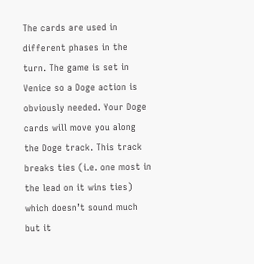The cards are used in different phases in the turn. The game is set in Venice so a Doge action is obviously needed. Your Doge cards will move you along the Doge track. This track breaks ties (i.e. one most in the lead on it wins ties) which doesn’t sound much but it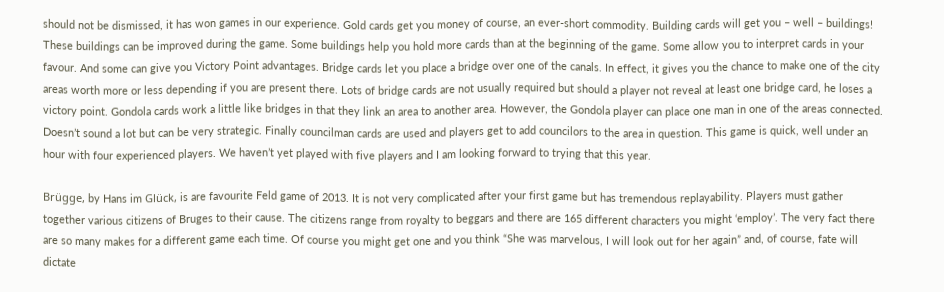should not be dismissed, it has won games in our experience. Gold cards get you money of course, an ever-short commodity. Building cards will get you – well – buildings! These buildings can be improved during the game. Some buildings help you hold more cards than at the beginning of the game. Some allow you to interpret cards in your favour. And some can give you Victory Point advantages. Bridge cards let you place a bridge over one of the canals. In effect, it gives you the chance to make one of the city areas worth more or less depending if you are present there. Lots of bridge cards are not usually required but should a player not reveal at least one bridge card, he loses a victory point. Gondola cards work a little like bridges in that they link an area to another area. However, the Gondola player can place one man in one of the areas connected. Doesn’t sound a lot but can be very strategic. Finally councilman cards are used and players get to add councilors to the area in question. This game is quick, well under an hour with four experienced players. We haven’t yet played with five players and I am looking forward to trying that this year.

Brügge, by Hans im Glück, is are favourite Feld game of 2013. It is not very complicated after your first game but has tremendous replayability. Players must gather together various citizens of Bruges to their cause. The citizens range from royalty to beggars and there are 165 different characters you might ‘employ’. The very fact there are so many makes for a different game each time. Of course you might get one and you think “She was marvelous, I will look out for her again” and, of course, fate will dictate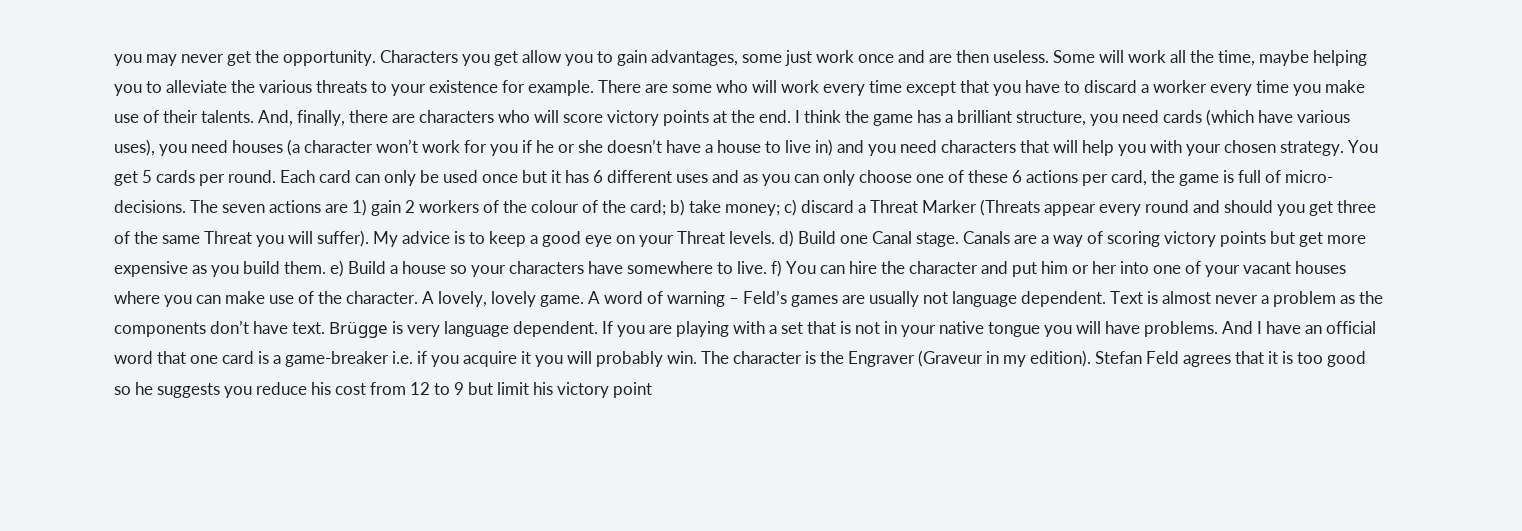you may never get the opportunity. Characters you get allow you to gain advantages, some just work once and are then useless. Some will work all the time, maybe helping you to alleviate the various threats to your existence for example. There are some who will work every time except that you have to discard a worker every time you make use of their talents. And, finally, there are characters who will score victory points at the end. I think the game has a brilliant structure, you need cards (which have various uses), you need houses (a character won’t work for you if he or she doesn’t have a house to live in) and you need characters that will help you with your chosen strategy. You get 5 cards per round. Each card can only be used once but it has 6 different uses and as you can only choose one of these 6 actions per card, the game is full of micro-decisions. The seven actions are 1) gain 2 workers of the colour of the card; b) take money; c) discard a Threat Marker (Threats appear every round and should you get three of the same Threat you will suffer). My advice is to keep a good eye on your Threat levels. d) Build one Canal stage. Canals are a way of scoring victory points but get more expensive as you build them. e) Build a house so your characters have somewhere to live. f) You can hire the character and put him or her into one of your vacant houses where you can make use of the character. A lovely, lovely game. A word of warning – Feld’s games are usually not language dependent. Text is almost never a problem as the components don’t have text. Brügge is very language dependent. If you are playing with a set that is not in your native tongue you will have problems. And I have an official word that one card is a game-breaker i.e. if you acquire it you will probably win. The character is the Engraver (Graveur in my edition). Stefan Feld agrees that it is too good so he suggests you reduce his cost from 12 to 9 but limit his victory point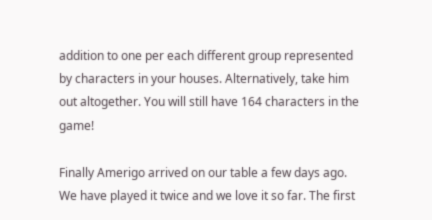addition to one per each different group represented by characters in your houses. Alternatively, take him out altogether. You will still have 164 characters in the game!

Finally Amerigo arrived on our table a few days ago. We have played it twice and we love it so far. The first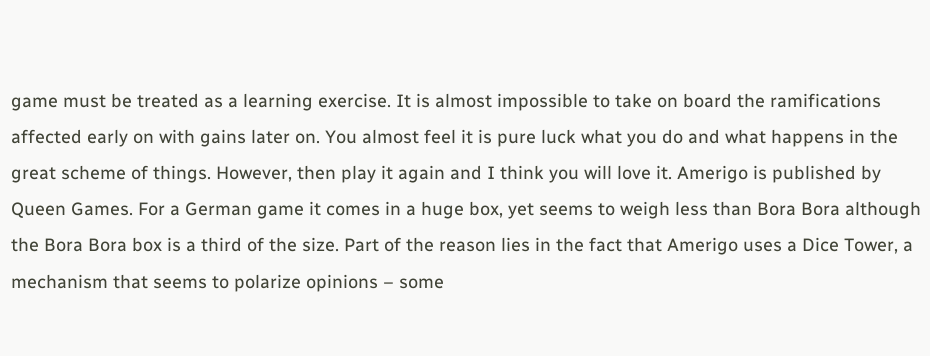game must be treated as a learning exercise. It is almost impossible to take on board the ramifications affected early on with gains later on. You almost feel it is pure luck what you do and what happens in the great scheme of things. However, then play it again and I think you will love it. Amerigo is published by Queen Games. For a German game it comes in a huge box, yet seems to weigh less than Bora Bora although the Bora Bora box is a third of the size. Part of the reason lies in the fact that Amerigo uses a Dice Tower, a mechanism that seems to polarize opinions – some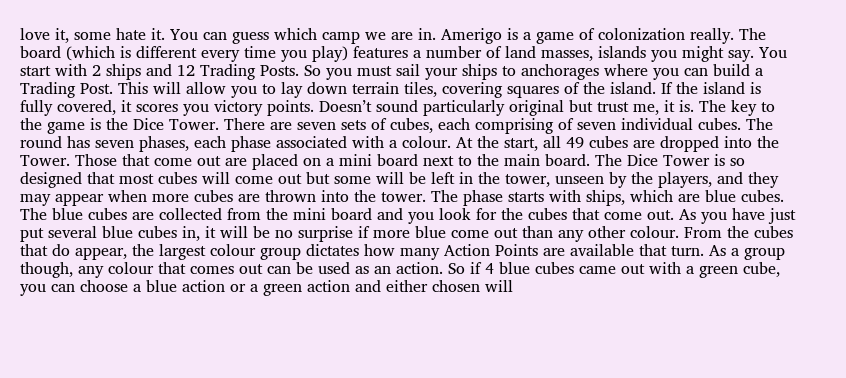love it, some hate it. You can guess which camp we are in. Amerigo is a game of colonization really. The board (which is different every time you play) features a number of land masses, islands you might say. You start with 2 ships and 12 Trading Posts. So you must sail your ships to anchorages where you can build a Trading Post. This will allow you to lay down terrain tiles, covering squares of the island. If the island is fully covered, it scores you victory points. Doesn’t sound particularly original but trust me, it is. The key to the game is the Dice Tower. There are seven sets of cubes, each comprising of seven individual cubes. The round has seven phases, each phase associated with a colour. At the start, all 49 cubes are dropped into the Tower. Those that come out are placed on a mini board next to the main board. The Dice Tower is so designed that most cubes will come out but some will be left in the tower, unseen by the players, and they may appear when more cubes are thrown into the tower. The phase starts with ships, which are blue cubes. The blue cubes are collected from the mini board and you look for the cubes that come out. As you have just put several blue cubes in, it will be no surprise if more blue come out than any other colour. From the cubes that do appear, the largest colour group dictates how many Action Points are available that turn. As a group though, any colour that comes out can be used as an action. So if 4 blue cubes came out with a green cube, you can choose a blue action or a green action and either chosen will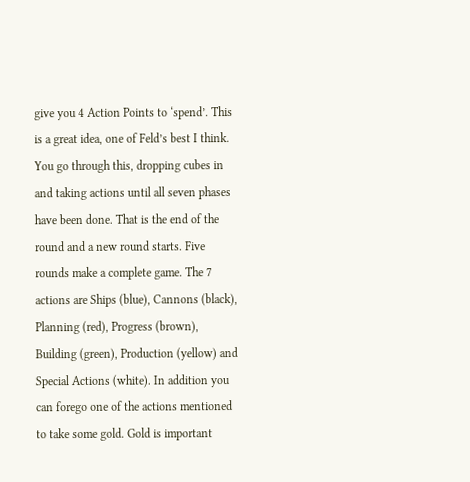give you 4 Action Points to ‘spend’. This is a great idea, one of Feld’s best I think. You go through this, dropping cubes in and taking actions until all seven phases have been done. That is the end of the round and a new round starts. Five rounds make a complete game. The 7 actions are Ships (blue), Cannons (black), Planning (red), Progress (brown), Building (green), Production (yellow) and Special Actions (white). In addition you can forego one of the actions mentioned to take some gold. Gold is important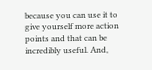because you can use it to give yourself more action points and that can be incredibly useful. And,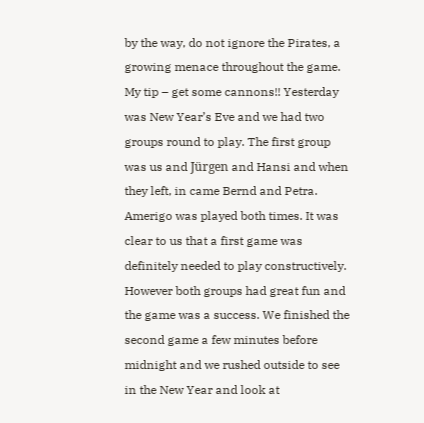by the way, do not ignore the Pirates, a growing menace throughout the game. My tip – get some cannons!! Yesterday was New Year’s Eve and we had two groups round to play. The first group was us and Jürgen and Hansi and when they left, in came Bernd and Petra. Amerigo was played both times. It was clear to us that a first game was definitely needed to play constructively. However both groups had great fun and the game was a success. We finished the second game a few minutes before midnight and we rushed outside to see in the New Year and look at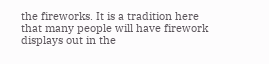the fireworks. It is a tradition here that many people will have firework displays out in the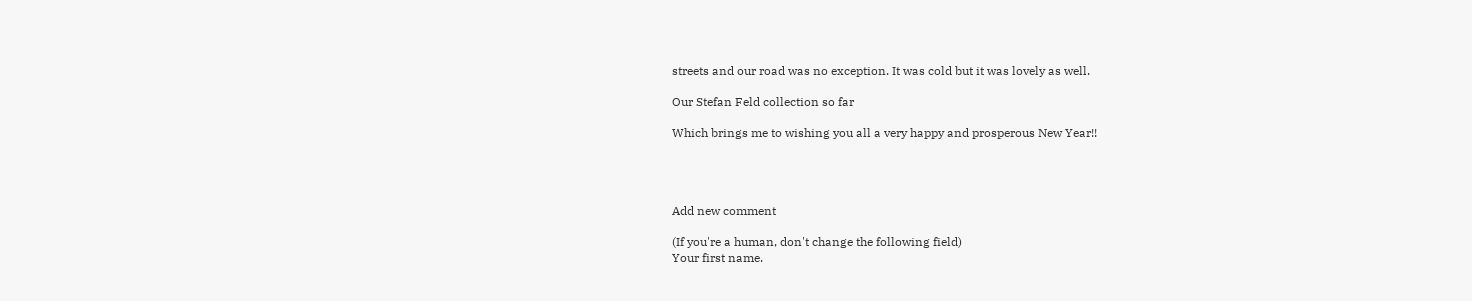streets and our road was no exception. It was cold but it was lovely as well.

Our Stefan Feld collection so far

Which brings me to wishing you all a very happy and prosperous New Year!!




Add new comment

(If you're a human, don't change the following field)
Your first name.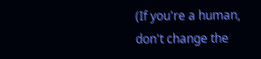(If you're a human, don't change the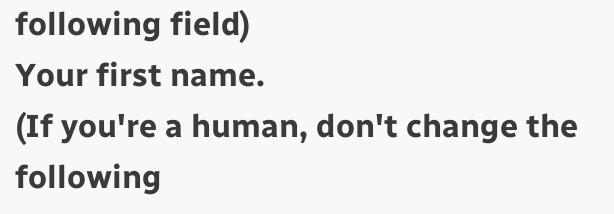following field)
Your first name.
(If you're a human, don't change the following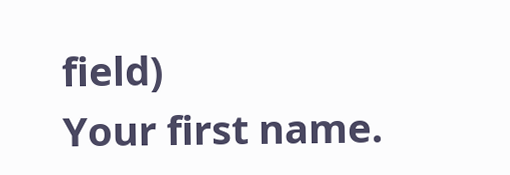field)
Your first name.